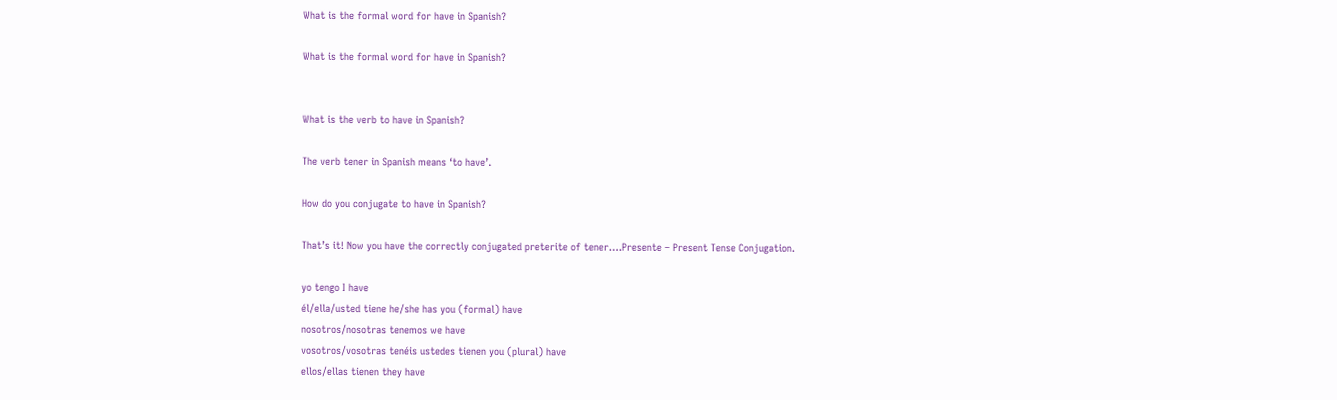What is the formal word for have in Spanish?

What is the formal word for have in Spanish?


What is the verb to have in Spanish?

The verb tener in Spanish means ‘to have’.

How do you conjugate to have in Spanish?

That’s it! Now you have the correctly conjugated preterite of tener….Presente – Present Tense Conjugation.

yo tengo I have
él/ella/usted tiene he/she has you (formal) have
nosotros/nosotras tenemos we have
vosotros/vosotras tenéis ustedes tienen you (plural) have
ellos/ellas tienen they have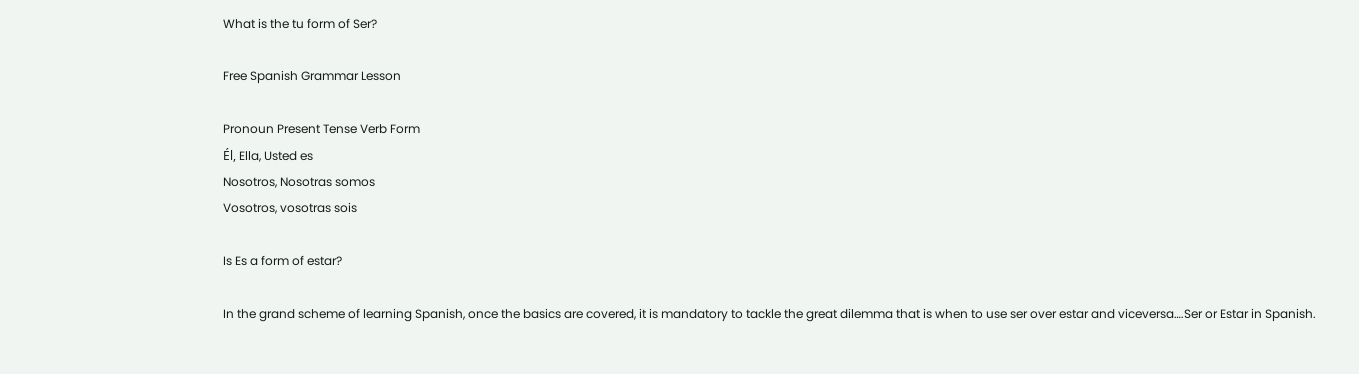What is the tu form of Ser?

Free Spanish Grammar Lesson

Pronoun Present Tense Verb Form
Él, Ella, Usted es
Nosotros, Nosotras somos
Vosotros, vosotras sois

Is Es a form of estar?

In the grand scheme of learning Spanish, once the basics are covered, it is mandatory to tackle the great dilemma that is when to use ser over estar and viceversa….Ser or Estar in Spanish.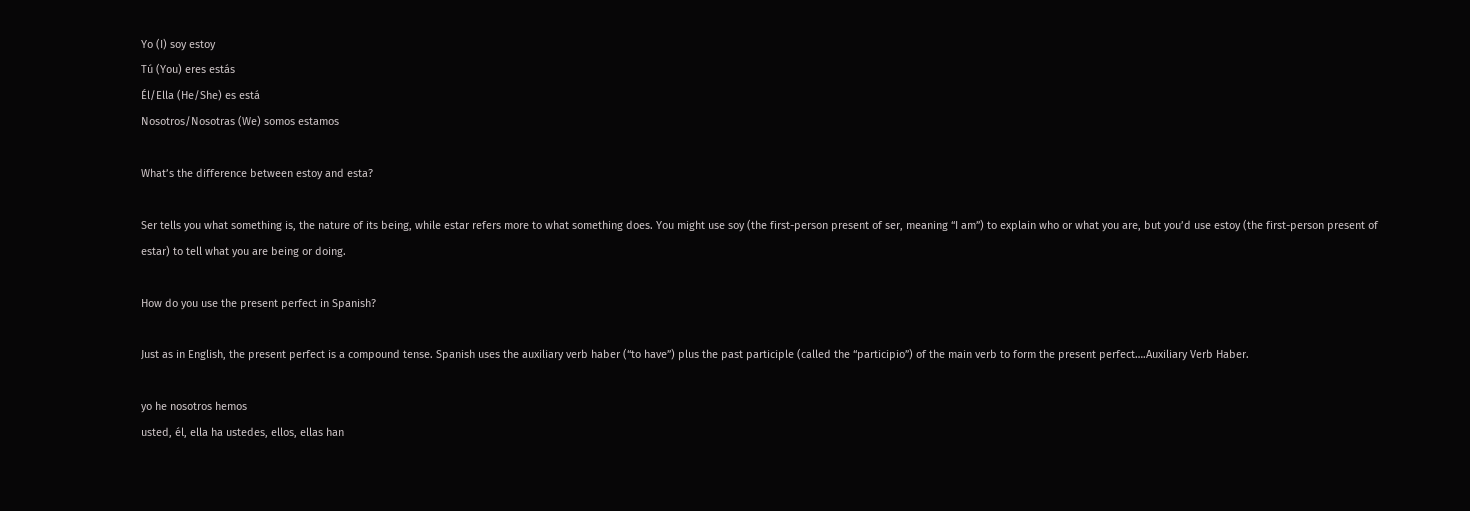Yo (I) soy estoy
Tú (You) eres estás
Él/Ella (He/She) es está
Nosotros/Nosotras (We) somos estamos

What’s the difference between estoy and esta?

Ser tells you what something is, the nature of its being, while estar refers more to what something does. You might use soy (the first-person present of ser, meaning “I am”) to explain who or what you are, but you’d use estoy (the first-person present of estar) to tell what you are being or doing.

How do you use the present perfect in Spanish?

Just as in English, the present perfect is a compound tense. Spanish uses the auxiliary verb haber (“to have”) plus the past participle (called the “participio”) of the main verb to form the present perfect….Auxiliary Verb Haber.

yo he nosotros hemos
usted, él, ella ha ustedes, ellos, ellas han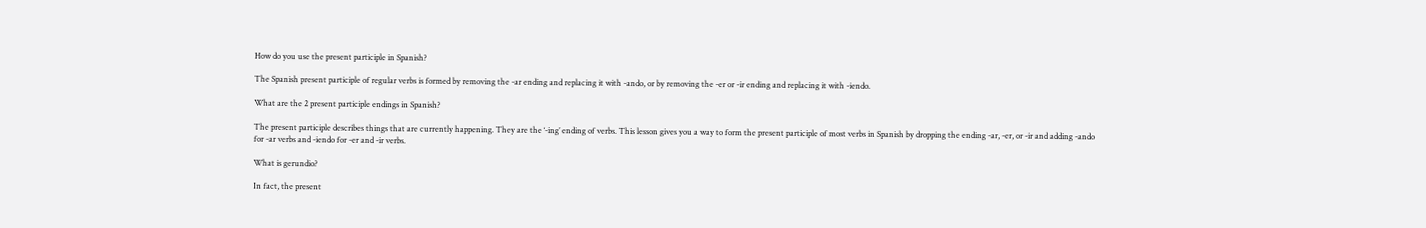How do you use the present participle in Spanish?

The Spanish present participle of regular verbs is formed by removing the -ar ending and replacing it with -ando, or by removing the -er or -ir ending and replacing it with -iendo.

What are the 2 present participle endings in Spanish?

The present participle describes things that are currently happening. They are the ‘-ing’ ending of verbs. This lesson gives you a way to form the present participle of most verbs in Spanish by dropping the ending -ar, -er, or -ir and adding -ando for -ar verbs and -iendo for -er and -ir verbs.

What is gerundio?

In fact, the present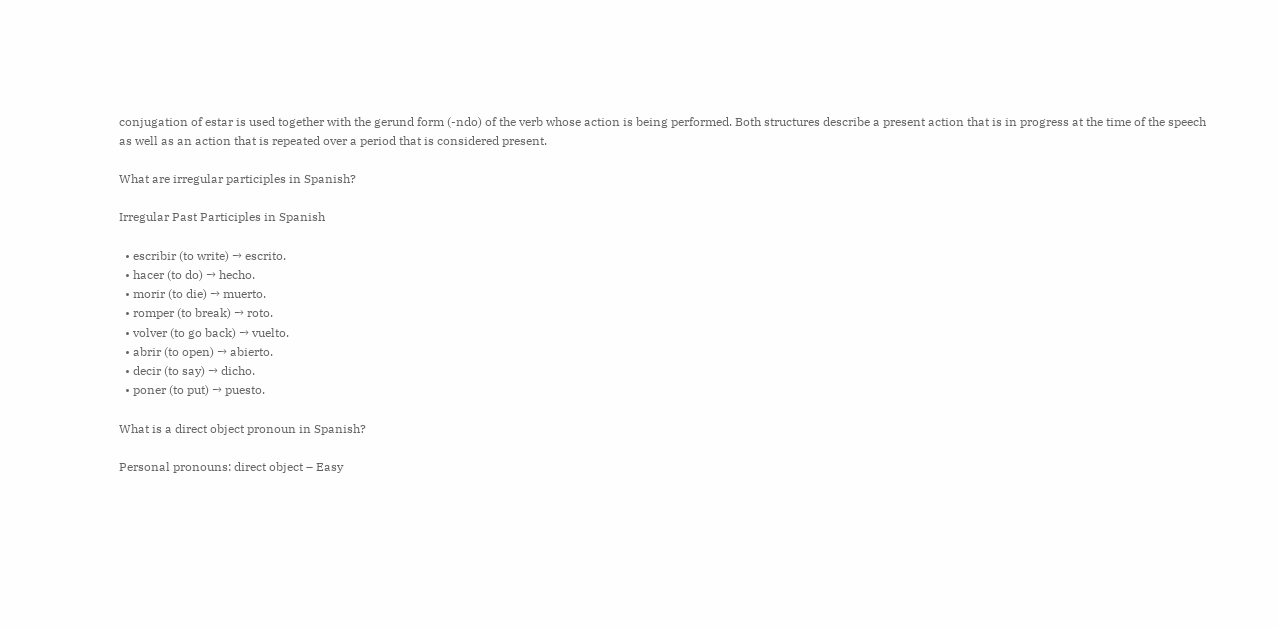conjugation of estar is used together with the gerund form (-ndo) of the verb whose action is being performed. Both structures describe a present action that is in progress at the time of the speech as well as an action that is repeated over a period that is considered present.

What are irregular participles in Spanish?

Irregular Past Participles in Spanish

  • escribir (to write) → escrito.
  • hacer (to do) → hecho.
  • morir (to die) → muerto.
  • romper (to break) → roto.
  • volver (to go back) → vuelto.
  • abrir (to open) → abierto.
  • decir (to say) → dicho.
  • poner (to put) → puesto.

What is a direct object pronoun in Spanish?

Personal pronouns: direct object – Easy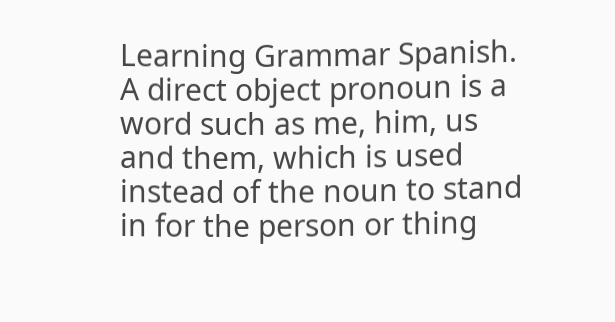Learning Grammar Spanish. A direct object pronoun is a word such as me, him, us and them, which is used instead of the noun to stand in for the person or thing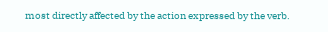most directly affected by the action expressed by the verb.